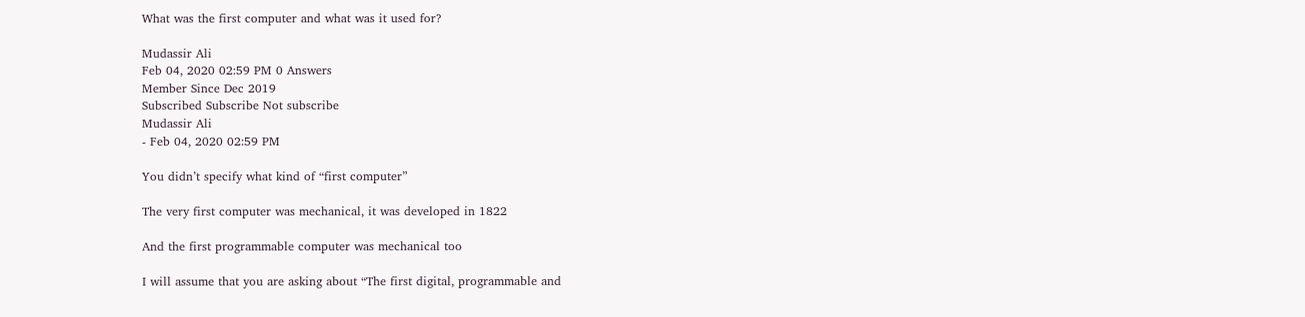What was the first computer and what was it used for?

Mudassir Ali
Feb 04, 2020 02:59 PM 0 Answers
Member Since Dec 2019
Subscribed Subscribe Not subscribe
Mudassir Ali
- Feb 04, 2020 02:59 PM

You didn’t specify what kind of “first computer”

The very first computer was mechanical, it was developed in 1822

And the first programmable computer was mechanical too

I will assume that you are asking about “The first digital, programmable and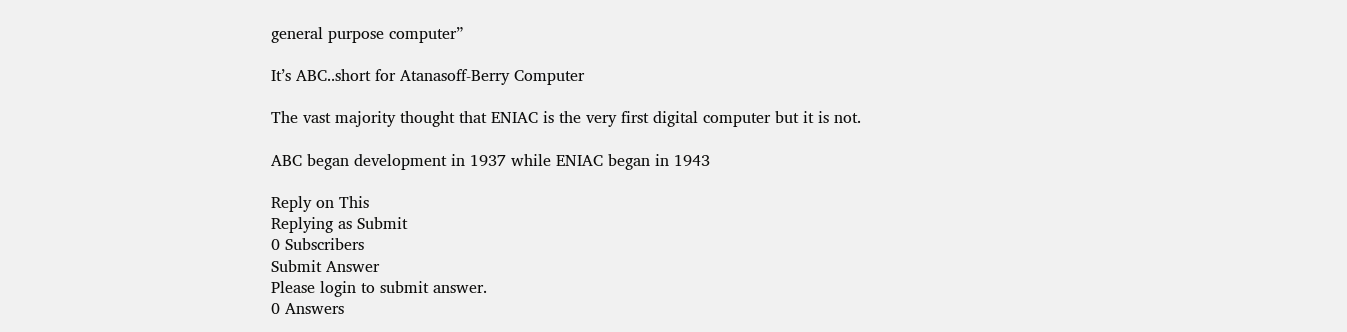general purpose computer”

It’s ABC..short for Atanasoff-Berry Computer

The vast majority thought that ENIAC is the very first digital computer but it is not.

ABC began development in 1937 while ENIAC began in 1943

Reply on This
Replying as Submit
0 Subscribers
Submit Answer
Please login to submit answer.
0 Answers